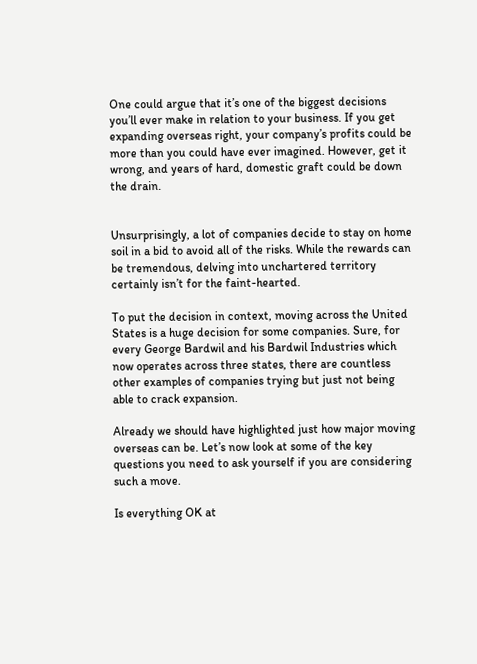One could argue that it’s one of the biggest decisions you’ll ever make in relation to your business. If you get expanding overseas right, your company’s profits could be more than you could have ever imagined. However, get it wrong, and years of hard, domestic graft could be down the drain.


Unsurprisingly, a lot of companies decide to stay on home soil in a bid to avoid all of the risks. While the rewards can be tremendous, delving into unchartered territory certainly isn’t for the faint-hearted.

To put the decision in context, moving across the United States is a huge decision for some companies. Sure, for every George Bardwil and his Bardwil Industries which now operates across three states, there are countless other examples of companies trying but just not being able to crack expansion.

Already we should have highlighted just how major moving overseas can be. Let’s now look at some of the key questions you need to ask yourself if you are considering such a move.

Is everything OK at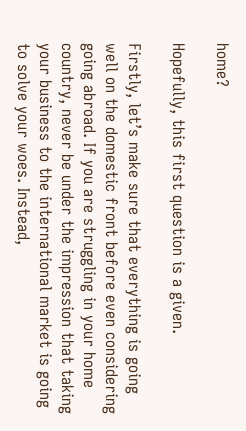home?

Hopefully, this first question is a given.

Firstly, let’s make sure that everything is going well on the domestic front before even considering going abroad. If you are struggling in your home country, never be under the impression that taking your business to the international market is going to solve your woes. Instead,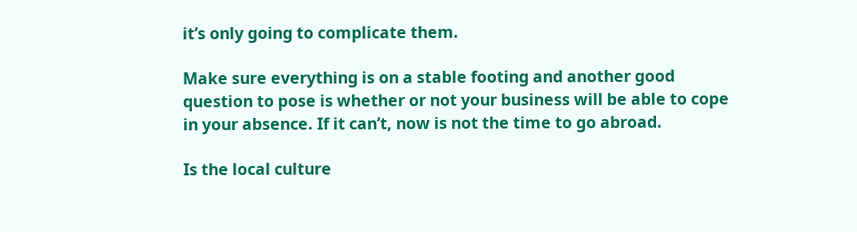it’s only going to complicate them.

Make sure everything is on a stable footing and another good question to pose is whether or not your business will be able to cope in your absence. If it can’t, now is not the time to go abroad.

Is the local culture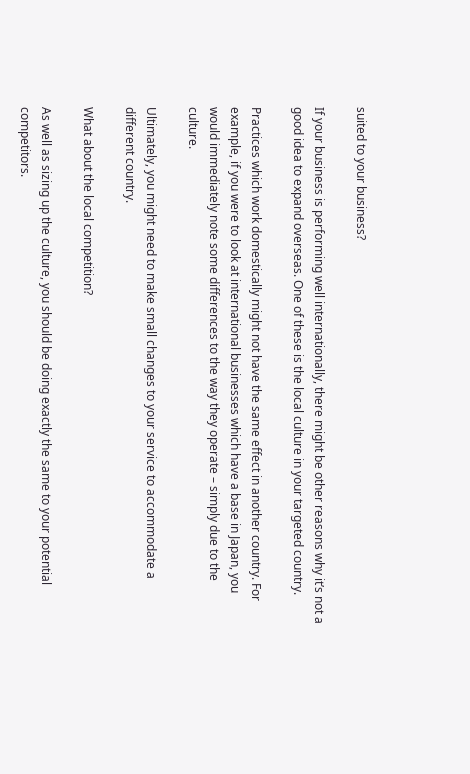suited to your business?

If your business is performing well internationally, there might be other reasons why it’s not a good idea to expand overseas. One of these is the local culture in your targeted country.

Practices which work domestically might not have the same effect in another country. For example, if you were to look at international businesses which have a base in Japan, you would immediately note some differences to the way they operate – simply due to the culture.

Ultimately, you might need to make small changes to your service to accommodate a different country.

What about the local competition?

As well as sizing up the culture, you should be doing exactly the same to your potential competitors.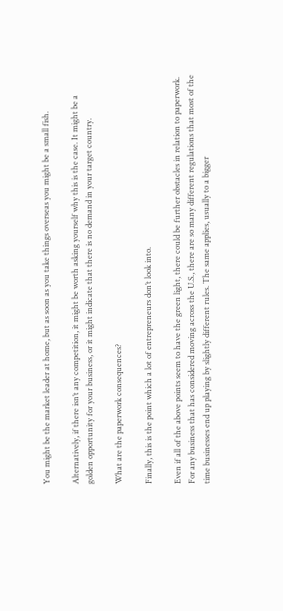You might be the market leader at home, but as soon as you take things overseas you might be a small fish.

Alternatively, if there isn’t any competition, it might be worth asking yourself why this is the case. It might be a golden opportunity for your business, or it might indicate that there is no demand in your target country.

What are the paperwork consequences?

Finally, this is the point which a lot of entrepreneurs don’t look into.

Even if all of the above points seem to have the green light, there could be further obstacles in relation to paperwork. For any business that has considered moving across the U.S., there are so many different regulations that most of the time businesses end up playing by slightly different rules. The same applies, usually to a bigger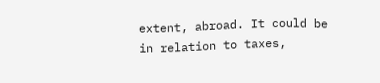extent, abroad. It could be in relation to taxes,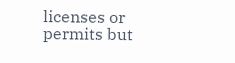licenses or permits but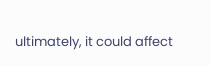ultimately, it could affect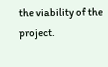the viability of the project.